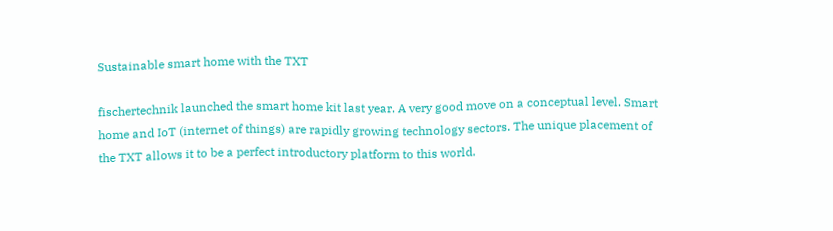Sustainable smart home with the TXT

fischertechnik launched the smart home kit last year. A very good move on a conceptual level. Smart home and IoT (internet of things) are rapidly growing technology sectors. The unique placement of the TXT allows it to be a perfect introductory platform to this world.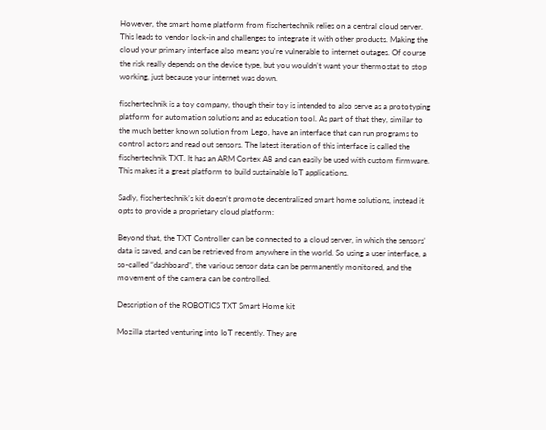However, the smart home platform from fischertechnik relies on a central cloud server. This leads to vendor lock-in and challenges to integrate it with other products. Making the cloud your primary interface also means you’re vulnerable to internet outages. Of course the risk really depends on the device type, but you wouldn’t want your thermostat to stop working, just because your internet was down.

fischertechnik is a toy company, though their toy is intended to also serve as a prototyping platform for automation solutions and as education tool. As part of that they, similar to the much better known solution from Lego, have an interface that can run programs to control actors and read out sensors. The latest iteration of this interface is called the fischertechnik TXT. It has an ARM Cortex A8 and can easily be used with custom firmware. This makes it a great platform to build sustainable IoT applications.

Sadly, fischertechnik’s kit doesn’t promote decentralized smart home solutions, instead it opts to provide a proprietary cloud platform:

Beyond that, the TXT Controller can be connected to a cloud server, in which the sensors’ data is saved, and can be retrieved from anywhere in the world. So using a user interface, a so-called “dashboard”, the various sensor data can be permanently monitored, and the movement of the camera can be controlled.

Description of the ROBOTICS TXT Smart Home kit

Mozilla started venturing into IoT recently. They are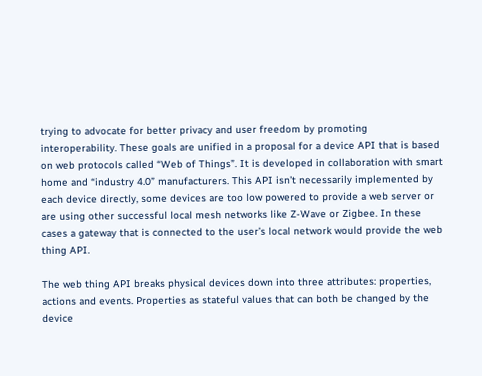trying to advocate for better privacy and user freedom by promoting interoperability. These goals are unified in a proposal for a device API that is based on web protocols called “Web of Things”. It is developed in collaboration with smart home and “industry 4.0” manufacturers. This API isn’t necessarily implemented by each device directly, some devices are too low powered to provide a web server or are using other successful local mesh networks like Z-Wave or Zigbee. In these cases a gateway that is connected to the user’s local network would provide the web thing API.

The web thing API breaks physical devices down into three attributes: properties, actions and events. Properties as stateful values that can both be changed by the device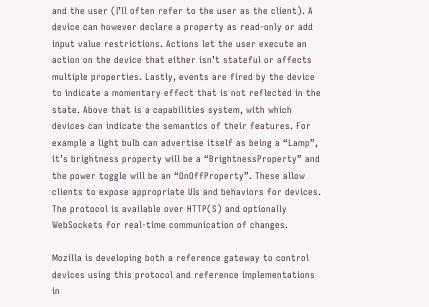and the user (I’ll often refer to the user as the client). A device can however declare a property as read-only or add input value restrictions. Actions let the user execute an action on the device that either isn’t stateful or affects multiple properties. Lastly, events are fired by the device to indicate a momentary effect that is not reflected in the state. Above that is a capabilities system, with which devices can indicate the semantics of their features. For example a light bulb can advertise itself as being a “Lamp”, it’s brightness property will be a “BrightnessProperty” and the power toggle will be an “OnOffProperty”. These allow clients to expose appropriate UIs and behaviors for devices. The protocol is available over HTTP(S) and optionally WebSockets for real-time communication of changes.

Mozilla is developing both a reference gateway to control devices using this protocol and reference implementations in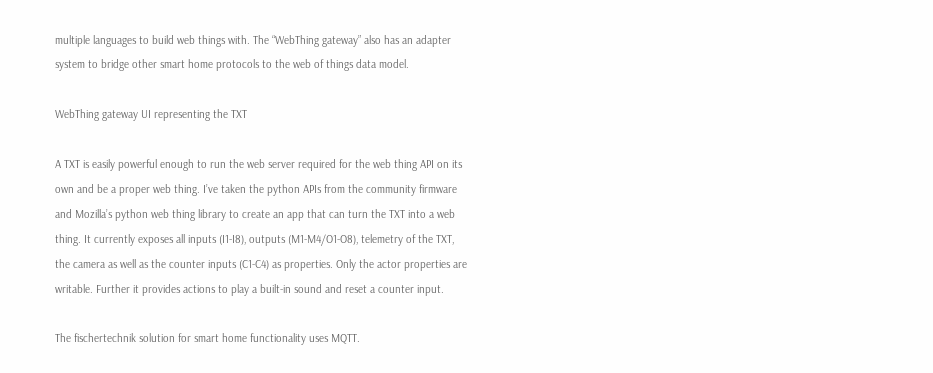multiple languages to build web things with. The “WebThing gateway” also has an adapter system to bridge other smart home protocols to the web of things data model.

WebThing gateway UI representing the TXT

A TXT is easily powerful enough to run the web server required for the web thing API on its own and be a proper web thing. I’ve taken the python APIs from the community firmware and Mozilla’s python web thing library to create an app that can turn the TXT into a web thing. It currently exposes all inputs (I1-I8), outputs (M1-M4/O1-O8), telemetry of the TXT, the camera as well as the counter inputs (C1-C4) as properties. Only the actor properties are writable. Further it provides actions to play a built-in sound and reset a counter input.

The fischertechnik solution for smart home functionality uses MQTT.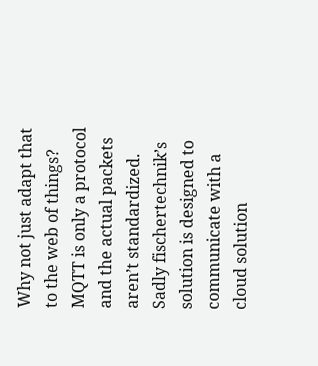Why not just adapt that to the web of things? MQTT is only a protocol and the actual packets aren’t standardized. Sadly fischertechnik’s solution is designed to communicate with a cloud solution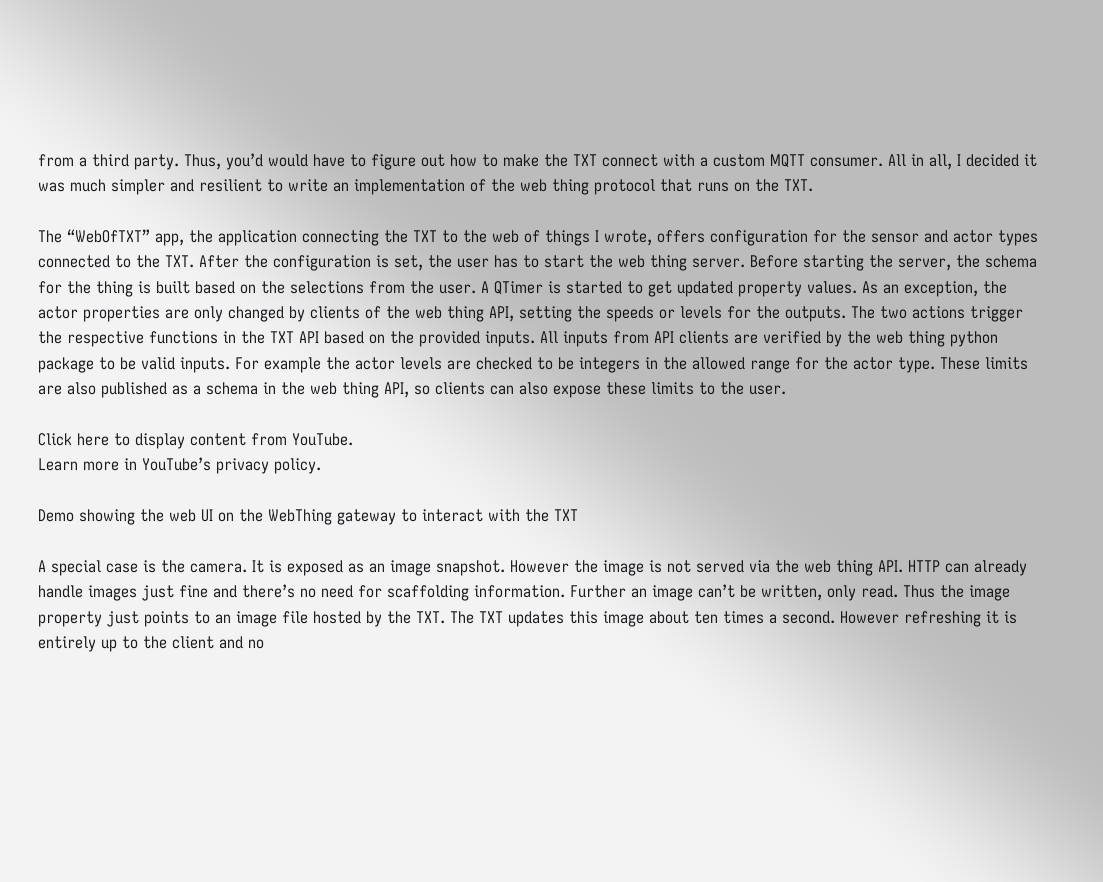from a third party. Thus, you’d would have to figure out how to make the TXT connect with a custom MQTT consumer. All in all, I decided it was much simpler and resilient to write an implementation of the web thing protocol that runs on the TXT.

The “WebOfTXT” app, the application connecting the TXT to the web of things I wrote, offers configuration for the sensor and actor types connected to the TXT. After the configuration is set, the user has to start the web thing server. Before starting the server, the schema for the thing is built based on the selections from the user. A QTimer is started to get updated property values. As an exception, the actor properties are only changed by clients of the web thing API, setting the speeds or levels for the outputs. The two actions trigger the respective functions in the TXT API based on the provided inputs. All inputs from API clients are verified by the web thing python package to be valid inputs. For example the actor levels are checked to be integers in the allowed range for the actor type. These limits are also published as a schema in the web thing API, so clients can also expose these limits to the user.

Click here to display content from YouTube.
Learn more in YouTube’s privacy policy.

Demo showing the web UI on the WebThing gateway to interact with the TXT

A special case is the camera. It is exposed as an image snapshot. However the image is not served via the web thing API. HTTP can already handle images just fine and there’s no need for scaffolding information. Further an image can’t be written, only read. Thus the image property just points to an image file hosted by the TXT. The TXT updates this image about ten times a second. However refreshing it is entirely up to the client and no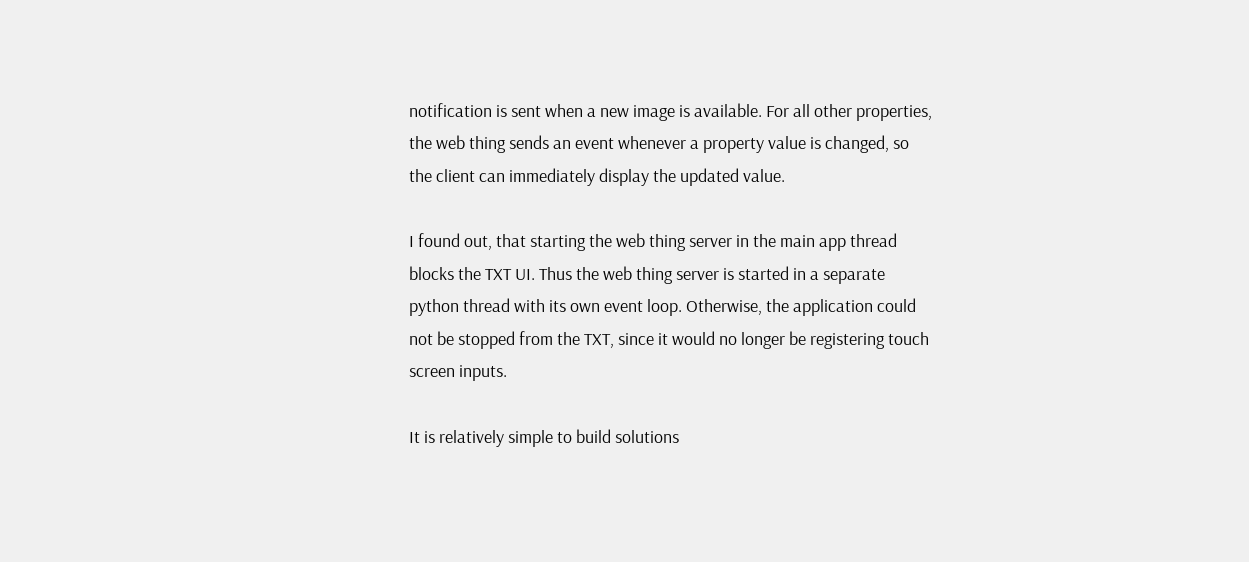notification is sent when a new image is available. For all other properties, the web thing sends an event whenever a property value is changed, so the client can immediately display the updated value.

I found out, that starting the web thing server in the main app thread blocks the TXT UI. Thus the web thing server is started in a separate python thread with its own event loop. Otherwise, the application could not be stopped from the TXT, since it would no longer be registering touch screen inputs.

It is relatively simple to build solutions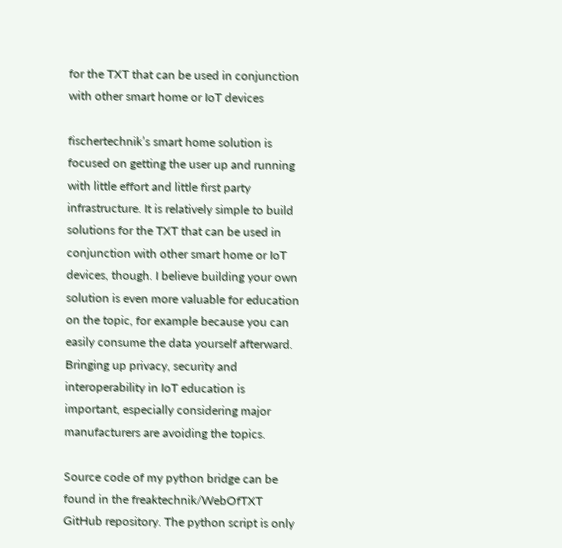for the TXT that can be used in conjunction with other smart home or IoT devices

fischertechnik’s smart home solution is focused on getting the user up and running with little effort and little first party infrastructure. It is relatively simple to build solutions for the TXT that can be used in conjunction with other smart home or IoT devices, though. I believe building your own solution is even more valuable for education on the topic, for example because you can easily consume the data yourself afterward. Bringing up privacy, security and interoperability in IoT education is important, especially considering major manufacturers are avoiding the topics.

Source code of my python bridge can be found in the freaktechnik/WebOfTXT GitHub repository. The python script is only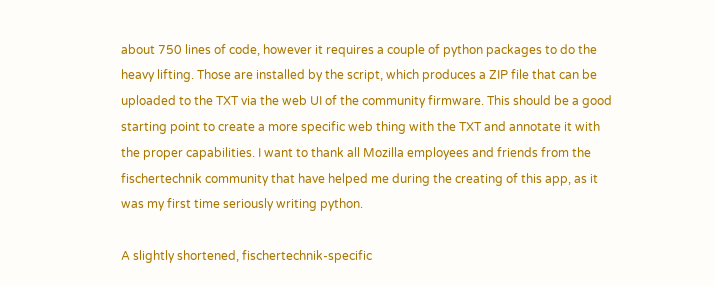about 750 lines of code, however it requires a couple of python packages to do the heavy lifting. Those are installed by the script, which produces a ZIP file that can be uploaded to the TXT via the web UI of the community firmware. This should be a good starting point to create a more specific web thing with the TXT and annotate it with the proper capabilities. I want to thank all Mozilla employees and friends from the fischertechnik community that have helped me during the creating of this app, as it was my first time seriously writing python.

A slightly shortened, fischertechnik-specific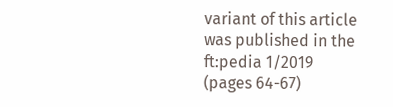variant of this article was published in the ft:pedia 1/2019 (pages 64-67)